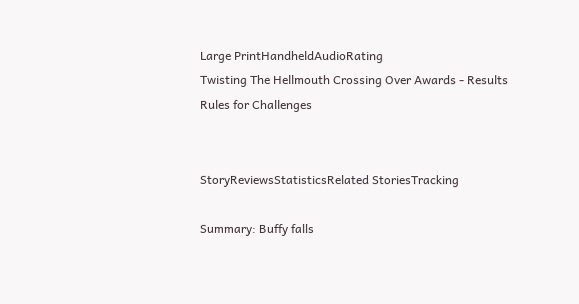Large PrintHandheldAudioRating
Twisting The Hellmouth Crossing Over Awards - Results
Rules for Challenges


StoryReviewsStatisticsRelated StoriesTracking

Summary: Buffy falls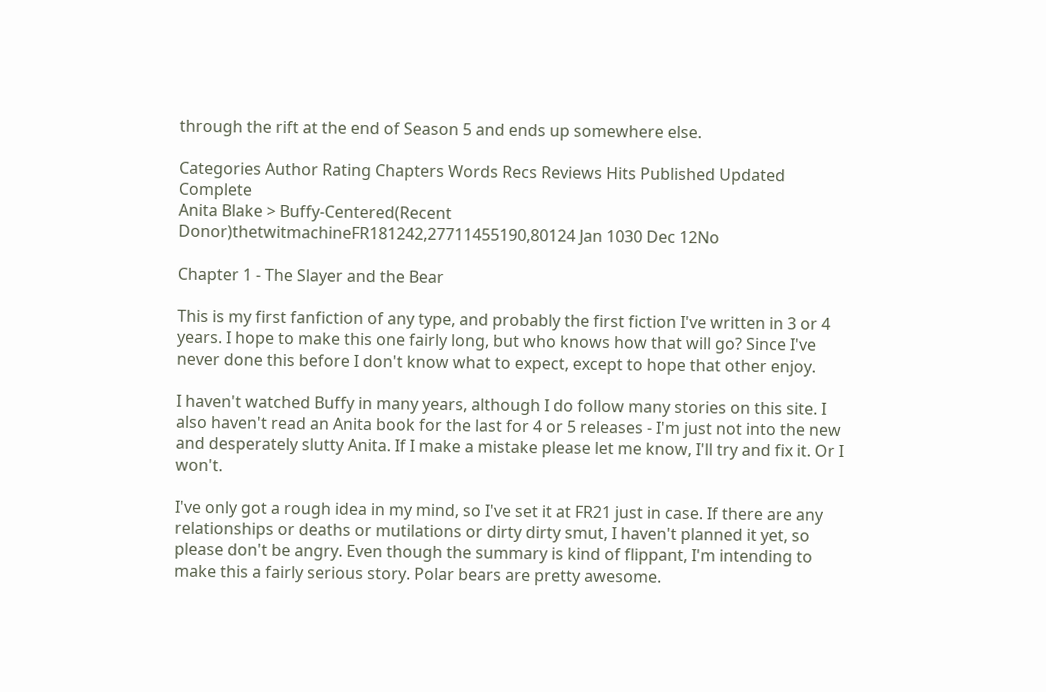through the rift at the end of Season 5 and ends up somewhere else.

Categories Author Rating Chapters Words Recs Reviews Hits Published Updated Complete
Anita Blake > Buffy-Centered(Recent Donor)thetwitmachineFR181242,27711455190,80124 Jan 1030 Dec 12No

Chapter 1 - The Slayer and the Bear

This is my first fanfiction of any type, and probably the first fiction I've written in 3 or 4 years. I hope to make this one fairly long, but who knows how that will go? Since I've never done this before I don't know what to expect, except to hope that other enjoy.

I haven't watched Buffy in many years, although I do follow many stories on this site. I also haven't read an Anita book for the last for 4 or 5 releases - I'm just not into the new and desperately slutty Anita. If I make a mistake please let me know, I'll try and fix it. Or I won't.

I've only got a rough idea in my mind, so I've set it at FR21 just in case. If there are any relationships or deaths or mutilations or dirty dirty smut, I haven't planned it yet, so please don't be angry. Even though the summary is kind of flippant, I'm intending to make this a fairly serious story. Polar bears are pretty awesome.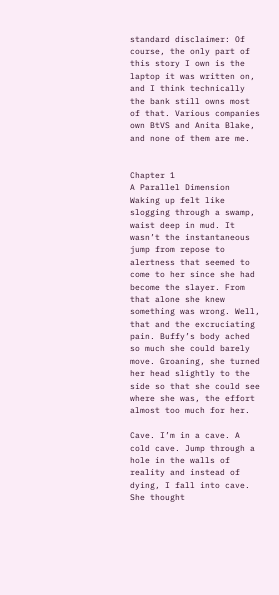standard disclaimer: Of course, the only part of this story I own is the laptop it was written on, and I think technically the bank still owns most of that. Various companies own BtVS and Anita Blake, and none of them are me.


Chapter 1
A Parallel Dimension
Waking up felt like slogging through a swamp, waist deep in mud. It wasn’t the instantaneous jump from repose to alertness that seemed to come to her since she had become the slayer. From that alone she knew something was wrong. Well, that and the excruciating pain. Buffy’s body ached so much she could barely move. Groaning, she turned her head slightly to the side so that she could see where she was, the effort almost too much for her.

Cave. I’m in a cave. A cold cave. Jump through a hole in the walls of reality and instead of dying, I fall into cave. She thought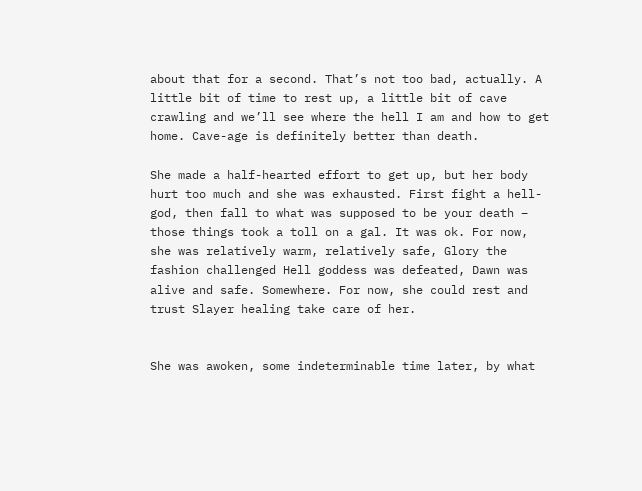about that for a second. That’s not too bad, actually. A little bit of time to rest up, a little bit of cave crawling and we’ll see where the hell I am and how to get home. Cave-age is definitely better than death.

She made a half-hearted effort to get up, but her body hurt too much and she was exhausted. First fight a hell-god, then fall to what was supposed to be your death – those things took a toll on a gal. It was ok. For now, she was relatively warm, relatively safe, Glory the fashion challenged Hell goddess was defeated, Dawn was alive and safe. Somewhere. For now, she could rest and trust Slayer healing take care of her.


She was awoken, some indeterminable time later, by what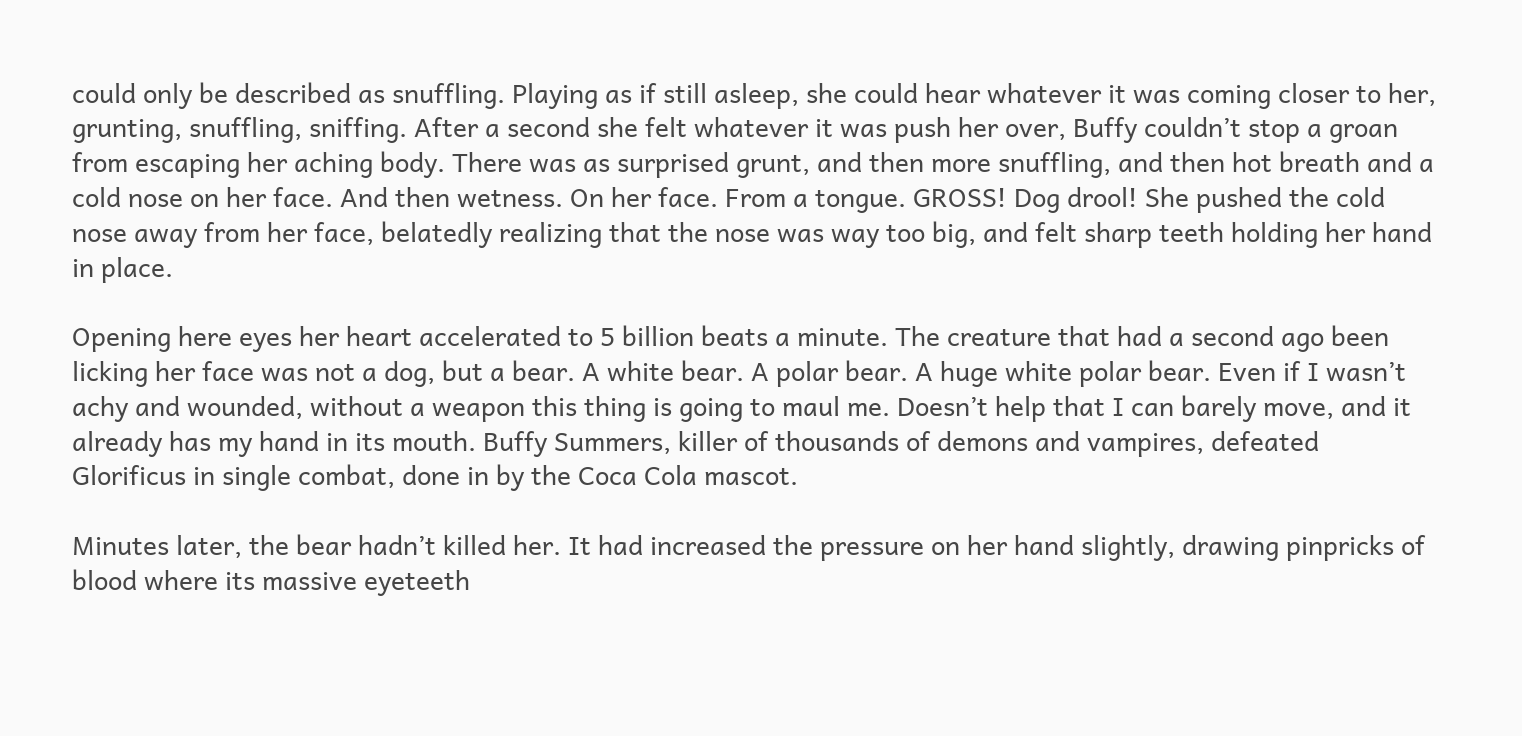could only be described as snuffling. Playing as if still asleep, she could hear whatever it was coming closer to her, grunting, snuffling, sniffing. After a second she felt whatever it was push her over, Buffy couldn’t stop a groan from escaping her aching body. There was as surprised grunt, and then more snuffling, and then hot breath and a cold nose on her face. And then wetness. On her face. From a tongue. GROSS! Dog drool! She pushed the cold nose away from her face, belatedly realizing that the nose was way too big, and felt sharp teeth holding her hand in place.

Opening here eyes her heart accelerated to 5 billion beats a minute. The creature that had a second ago been licking her face was not a dog, but a bear. A white bear. A polar bear. A huge white polar bear. Even if I wasn’t achy and wounded, without a weapon this thing is going to maul me. Doesn’t help that I can barely move, and it already has my hand in its mouth. Buffy Summers, killer of thousands of demons and vampires, defeated Glorificus in single combat, done in by the Coca Cola mascot.

Minutes later, the bear hadn’t killed her. It had increased the pressure on her hand slightly, drawing pinpricks of blood where its massive eyeteeth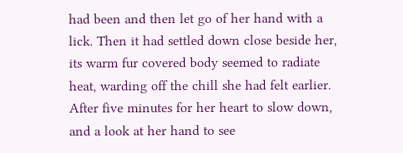had been and then let go of her hand with a lick. Then it had settled down close beside her, its warm fur covered body seemed to radiate heat, warding off the chill she had felt earlier. After five minutes for her heart to slow down, and a look at her hand to see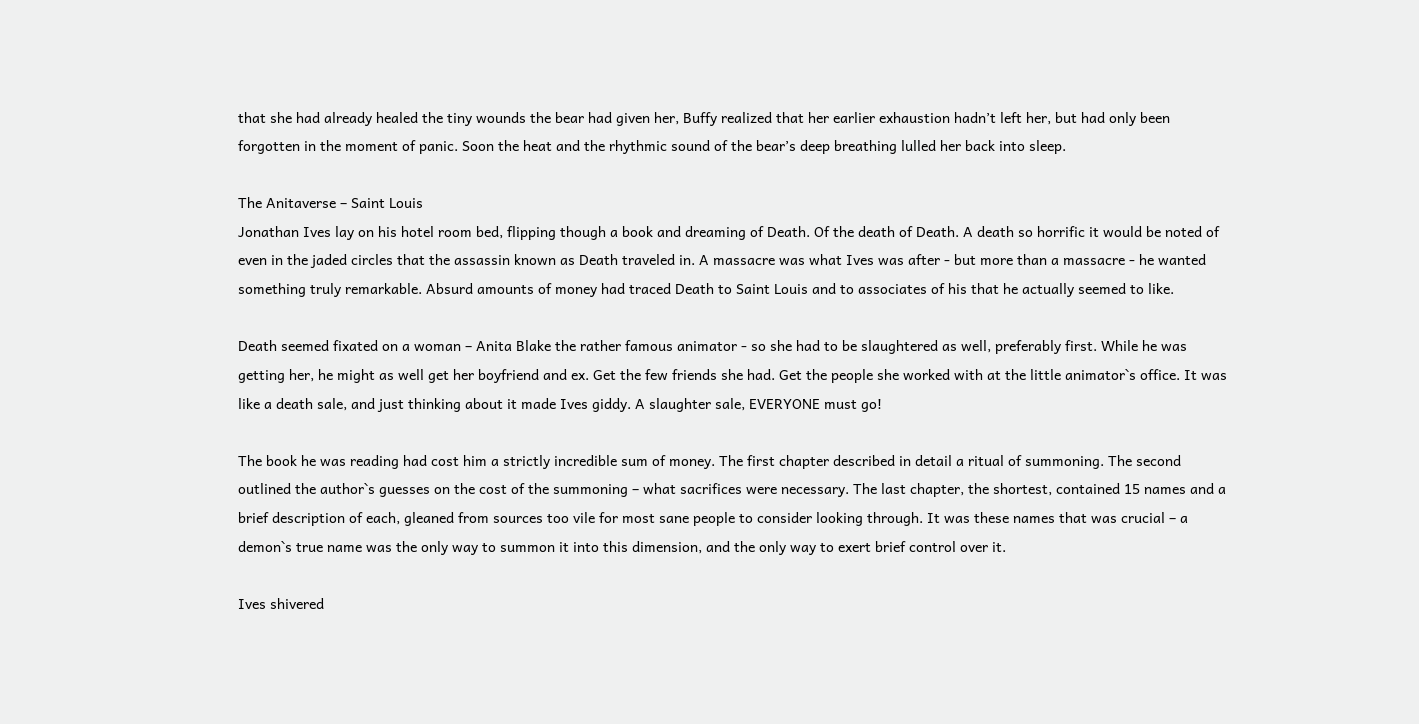that she had already healed the tiny wounds the bear had given her, Buffy realized that her earlier exhaustion hadn’t left her, but had only been forgotten in the moment of panic. Soon the heat and the rhythmic sound of the bear’s deep breathing lulled her back into sleep.

The Anitaverse – Saint Louis
Jonathan Ives lay on his hotel room bed, flipping though a book and dreaming of Death. Of the death of Death. A death so horrific it would be noted of even in the jaded circles that the assassin known as Death traveled in. A massacre was what Ives was after - but more than a massacre - he wanted something truly remarkable. Absurd amounts of money had traced Death to Saint Louis and to associates of his that he actually seemed to like.

Death seemed fixated on a woman – Anita Blake the rather famous animator - so she had to be slaughtered as well, preferably first. While he was getting her, he might as well get her boyfriend and ex. Get the few friends she had. Get the people she worked with at the little animator`s office. It was like a death sale, and just thinking about it made Ives giddy. A slaughter sale, EVERYONE must go!

The book he was reading had cost him a strictly incredible sum of money. The first chapter described in detail a ritual of summoning. The second outlined the author`s guesses on the cost of the summoning – what sacrifices were necessary. The last chapter, the shortest, contained 15 names and a brief description of each, gleaned from sources too vile for most sane people to consider looking through. It was these names that was crucial – a demon`s true name was the only way to summon it into this dimension, and the only way to exert brief control over it.

Ives shivered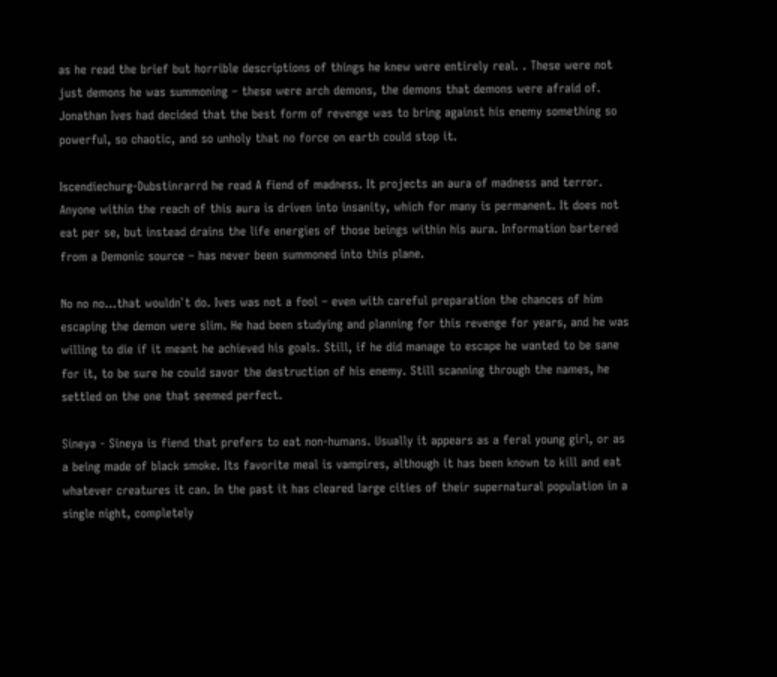as he read the brief but horrible descriptions of things he knew were entirely real. . These were not just demons he was summoning – these were arch demons, the demons that demons were afraid of. Jonathan Ives had decided that the best form of revenge was to bring against his enemy something so powerful, so chaotic, and so unholy that no force on earth could stop it.

Iscendiechurg-Dubstinrarrd he read A fiend of madness. It projects an aura of madness and terror. Anyone within the reach of this aura is driven into insanity, which for many is permanent. It does not eat per se, but instead drains the life energies of those beings within his aura. Information bartered from a Demonic source – has never been summoned into this plane.

No no no...that wouldn`t do. Ives was not a fool – even with careful preparation the chances of him escaping the demon were slim. He had been studying and planning for this revenge for years, and he was willing to die if it meant he achieved his goals. Still, if he did manage to escape he wanted to be sane for it, to be sure he could savor the destruction of his enemy. Still scanning through the names, he settled on the one that seemed perfect.

Sineya - Sineya is fiend that prefers to eat non-humans. Usually it appears as a feral young girl, or as a being made of black smoke. Its favorite meal is vampires, although it has been known to kill and eat whatever creatures it can. In the past it has cleared large cities of their supernatural population in a single night, completely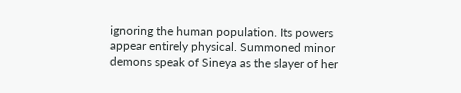ignoring the human population. Its powers appear entirely physical. Summoned minor demons speak of Sineya as the slayer of her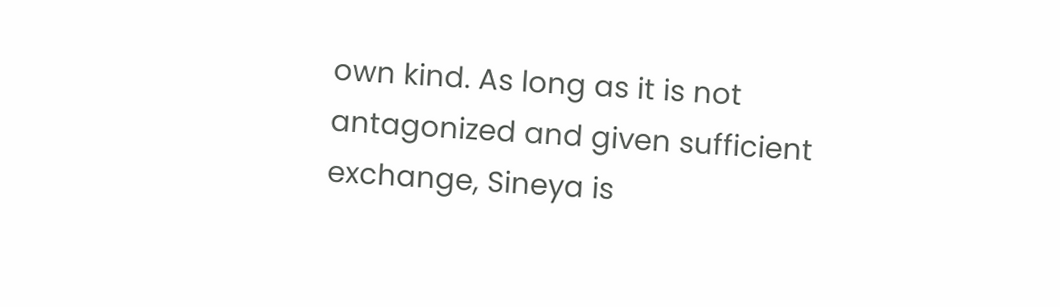own kind. As long as it is not antagonized and given sufficient exchange, Sineya is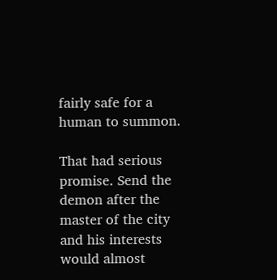fairly safe for a human to summon.

That had serious promise. Send the demon after the master of the city and his interests would almost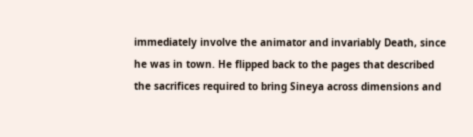immediately involve the animator and invariably Death, since he was in town. He flipped back to the pages that described the sacrifices required to bring Sineya across dimensions and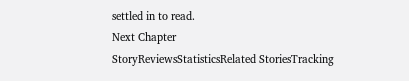settled in to read.
Next Chapter
StoryReviewsStatisticsRelated StoriesTracking